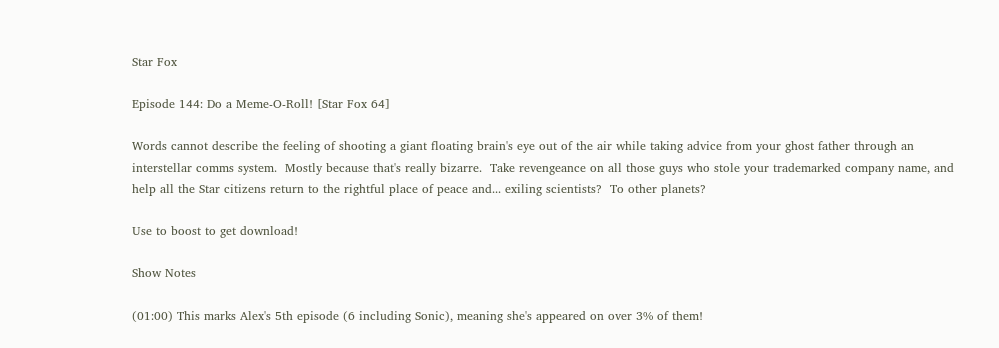Star Fox

Episode 144: Do a Meme-O-Roll! [Star Fox 64]

Words cannot describe the feeling of shooting a giant floating brain's eye out of the air while taking advice from your ghost father through an interstellar comms system.  Mostly because that's really bizarre.  Take revengeance on all those guys who stole your trademarked company name, and help all the Star citizens return to the rightful place of peace and... exiling scientists?  To other planets?

Use to boost to get download!

Show Notes

(01:00) This marks Alex's 5th episode (6 including Sonic), meaning she's appeared on over 3% of them!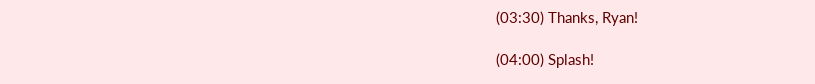(03:30) Thanks, Ryan!

(04:00) Splash!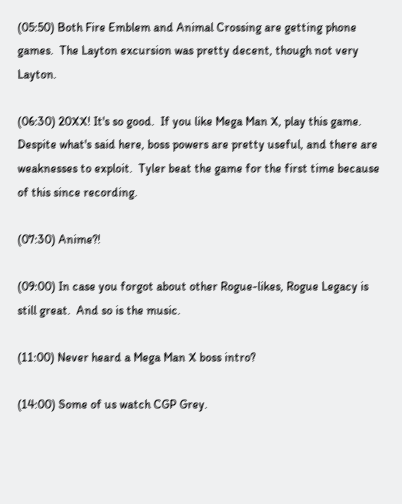(05:50) Both Fire Emblem and Animal Crossing are getting phone games.  The Layton excursion was pretty decent, though not very Layton.

(06:30) 20XX! It's so good.  If you like Mega Man X, play this game.  Despite what's said here, boss powers are pretty useful, and there are weaknesses to exploit.  Tyler beat the game for the first time because of this since recording.

(07:30) Anime?!

(09:00) In case you forgot about other Rogue-likes, Rogue Legacy is still great.  And so is the music.

(11:00) Never heard a Mega Man X boss intro?

(14:00) Some of us watch CGP Grey.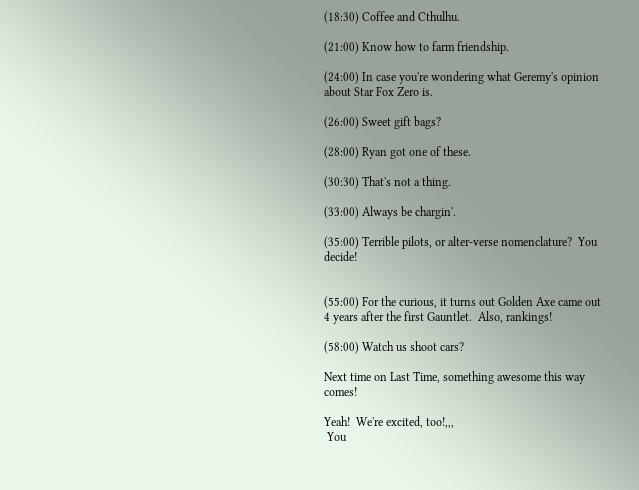(18:30) Coffee and Cthulhu.

(21:00) Know how to farm friendship.

(24:00) In case you're wondering what Geremy's opinion about Star Fox Zero is.

(26:00) Sweet gift bags?

(28:00) Ryan got one of these.

(30:30) That's not a thing.

(33:00) Always be chargin'.

(35:00) Terrible pilots, or alter-verse nomenclature?  You decide!


(55:00) For the curious, it turns out Golden Axe came out 4 years after the first Gauntlet.  Also, rankings!

(58:00) Watch us shoot cars?

Next time on Last Time, something awesome this way comes!

Yeah!  We're excited, too!,,,
 You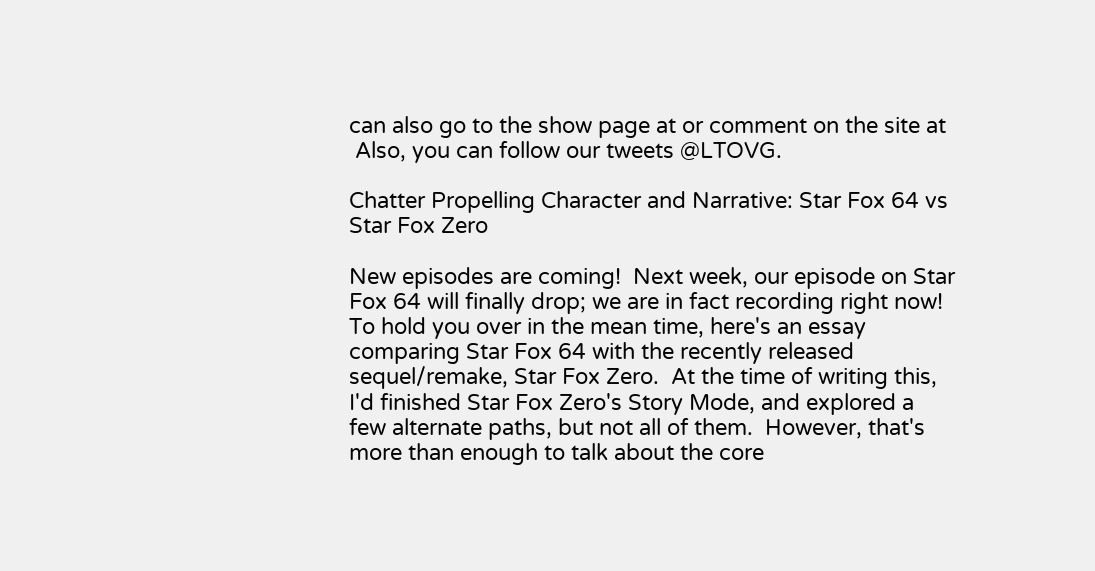can also go to the show page at or comment on the site at
 Also, you can follow our tweets @LTOVG.

Chatter Propelling Character and Narrative: Star Fox 64 vs Star Fox Zero

New episodes are coming!  Next week, our episode on Star Fox 64 will finally drop; we are in fact recording right now!  To hold you over in the mean time, here's an essay comparing Star Fox 64 with the recently released sequel/remake, Star Fox Zero.  At the time of writing this, I'd finished Star Fox Zero's Story Mode, and explored a few alternate paths, but not all of them.  However, that's more than enough to talk about the core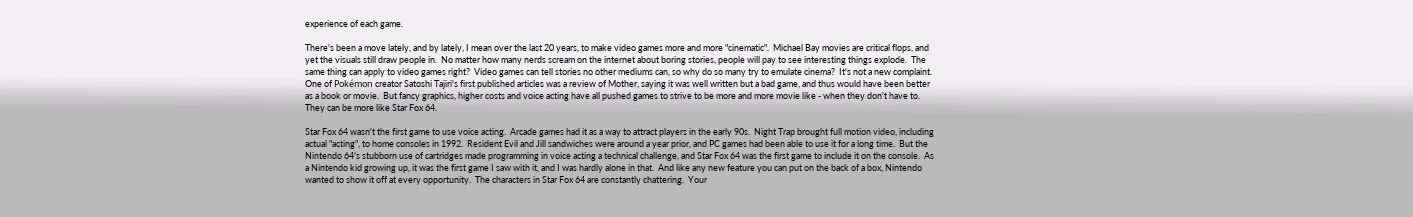experience of each game.

There's been a move lately, and by lately, I mean over the last 20 years, to make video games more and more "cinematic".  Michael Bay movies are critical flops, and yet the visuals still draw people in.  No matter how many nerds scream on the internet about boring stories, people will pay to see interesting things explode.  The same thing can apply to video games right?  Video games can tell stories no other mediums can, so why do so many try to emulate cinema?  It's not a new complaint. One of Pokémon creator Satoshi Tajiri's first published articles was a review of Mother, saying it was well written but a bad game, and thus would have been better as a book or movie.  But fancy graphics, higher costs and voice acting have all pushed games to strive to be more and more movie like - when they don't have to.  They can be more like Star Fox 64.

Star Fox 64 wasn't the first game to use voice acting.  Arcade games had it as a way to attract players in the early 90s.  Night Trap brought full motion video, including actual "acting", to home consoles in 1992.  Resident Evil and Jill sandwiches were around a year prior, and PC games had been able to use it for a long time.  But the Nintendo 64's stubborn use of cartridges made programming in voice acting a technical challenge, and Star Fox 64 was the first game to include it on the console.  As a Nintendo kid growing up, it was the first game I saw with it, and I was hardly alone in that.  And like any new feature you can put on the back of a box, Nintendo wanted to show it off at every opportunity.  The characters in Star Fox 64 are constantly chattering.  Your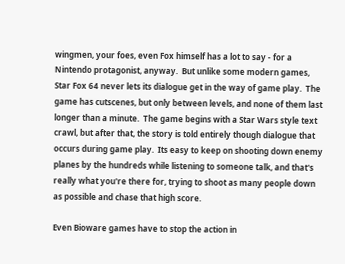wingmen, your foes, even Fox himself has a lot to say - for a Nintendo protagonist, anyway.  But unlike some modern games, Star Fox 64 never lets its dialogue get in the way of game play.  The game has cutscenes, but only between levels, and none of them last longer than a minute.  The game begins with a Star Wars style text crawl, but after that, the story is told entirely though dialogue that occurs during game play.  Its easy to keep on shooting down enemy planes by the hundreds while listening to someone talk, and that's really what you're there for, trying to shoot as many people down as possible and chase that high score.

Even Bioware games have to stop the action in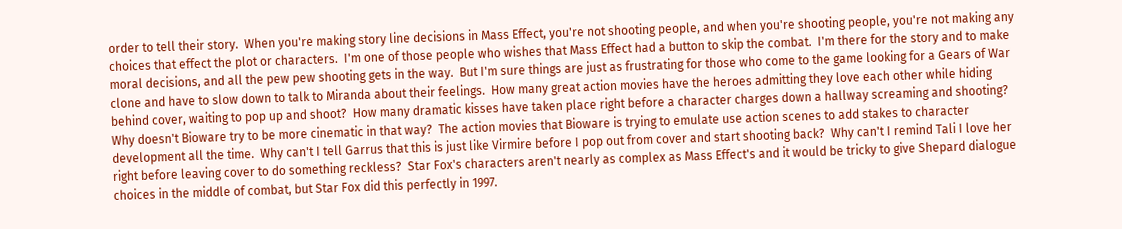order to tell their story.  When you're making story line decisions in Mass Effect, you're not shooting people, and when you're shooting people, you're not making any choices that effect the plot or characters.  I'm one of those people who wishes that Mass Effect had a button to skip the combat.  I'm there for the story and to make moral decisions, and all the pew pew shooting gets in the way.  But I'm sure things are just as frustrating for those who come to the game looking for a Gears of War clone and have to slow down to talk to Miranda about their feelings.  How many great action movies have the heroes admitting they love each other while hiding behind cover, waiting to pop up and shoot?  How many dramatic kisses have taken place right before a character charges down a hallway screaming and shooting?  Why doesn't Bioware try to be more cinematic in that way?  The action movies that Bioware is trying to emulate use action scenes to add stakes to character development all the time.  Why can't I tell Garrus that this is just like Virmire before I pop out from cover and start shooting back?  Why can't I remind Tali I love her right before leaving cover to do something reckless?  Star Fox's characters aren't nearly as complex as Mass Effect's and it would be tricky to give Shepard dialogue choices in the middle of combat, but Star Fox did this perfectly in 1997.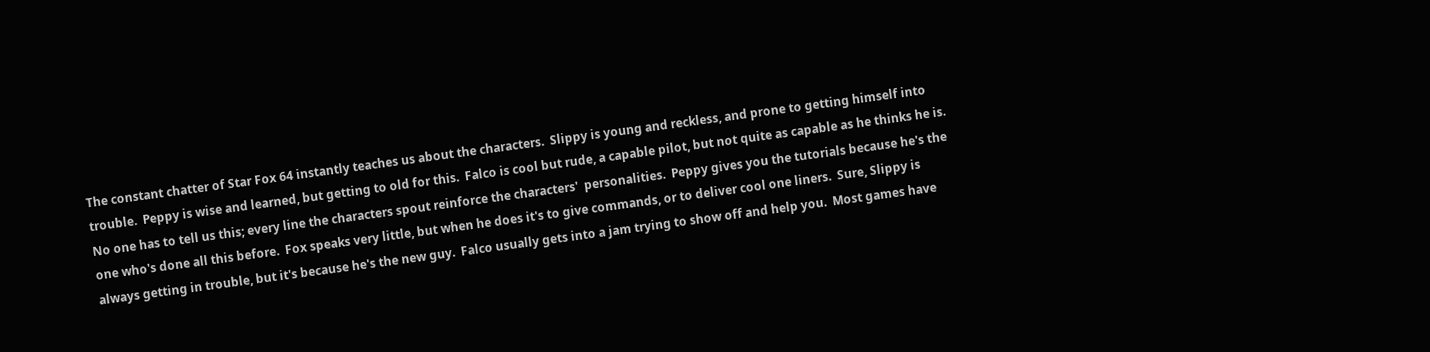The constant chatter of Star Fox 64 instantly teaches us about the characters.  Slippy is young and reckless, and prone to getting himself into trouble.  Peppy is wise and learned, but getting to old for this.  Falco is cool but rude, a capable pilot, but not quite as capable as he thinks he is.  No one has to tell us this; every line the characters spout reinforce the characters'  personalities.  Peppy gives you the tutorials because he's the one who's done all this before.  Fox speaks very little, but when he does it's to give commands, or to deliver cool one liners.  Sure, Slippy is always getting in trouble, but it's because he's the new guy.  Falco usually gets into a jam trying to show off and help you.  Most games have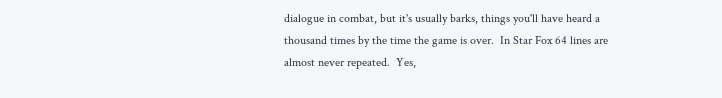dialogue in combat, but it's usually barks, things you'll have heard a thousand times by the time the game is over.  In Star Fox 64 lines are almost never repeated.  Yes,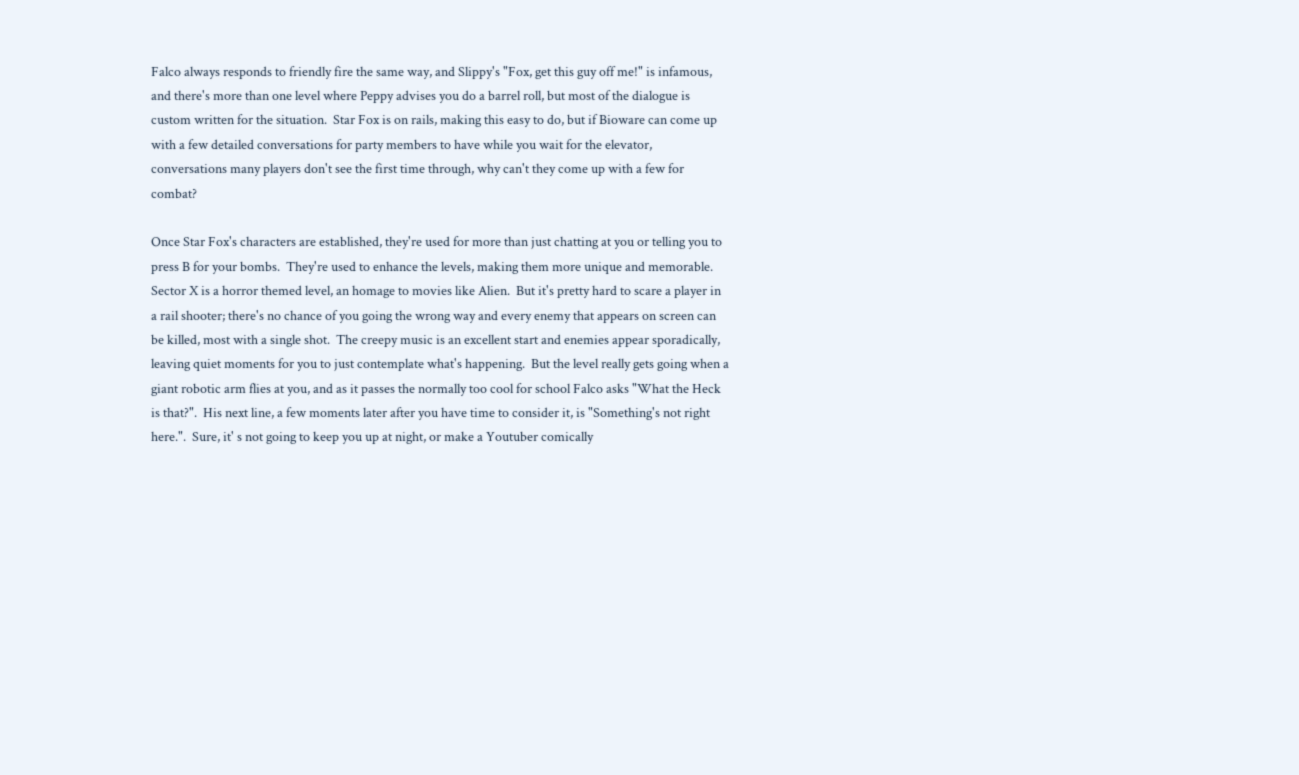Falco always responds to friendly fire the same way, and Slippy's "Fox, get this guy off me!" is infamous, and there's more than one level where Peppy advises you do a barrel roll, but most of the dialogue is custom written for the situation.  Star Fox is on rails, making this easy to do, but if Bioware can come up with a few detailed conversations for party members to have while you wait for the elevator, conversations many players don't see the first time through, why can't they come up with a few for combat?

Once Star Fox's characters are established, they're used for more than just chatting at you or telling you to press B for your bombs.  They're used to enhance the levels, making them more unique and memorable.  Sector X is a horror themed level, an homage to movies like Alien.  But it's pretty hard to scare a player in a rail shooter; there's no chance of you going the wrong way and every enemy that appears on screen can be killed, most with a single shot.  The creepy music is an excellent start and enemies appear sporadically, leaving quiet moments for you to just contemplate what's happening.  But the level really gets going when a giant robotic arm flies at you, and as it passes the normally too cool for school Falco asks "What the Heck is that?".  His next line, a few moments later after you have time to consider it, is "Something's not right here.".  Sure, it' s not going to keep you up at night, or make a Youtuber comically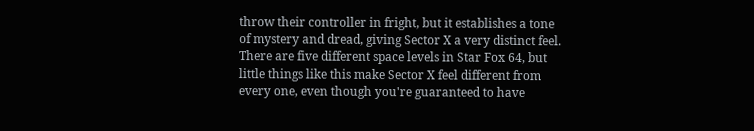throw their controller in fright, but it establishes a tone of mystery and dread, giving Sector X a very distinct feel.  There are five different space levels in Star Fox 64, but little things like this make Sector X feel different from every one, even though you're guaranteed to have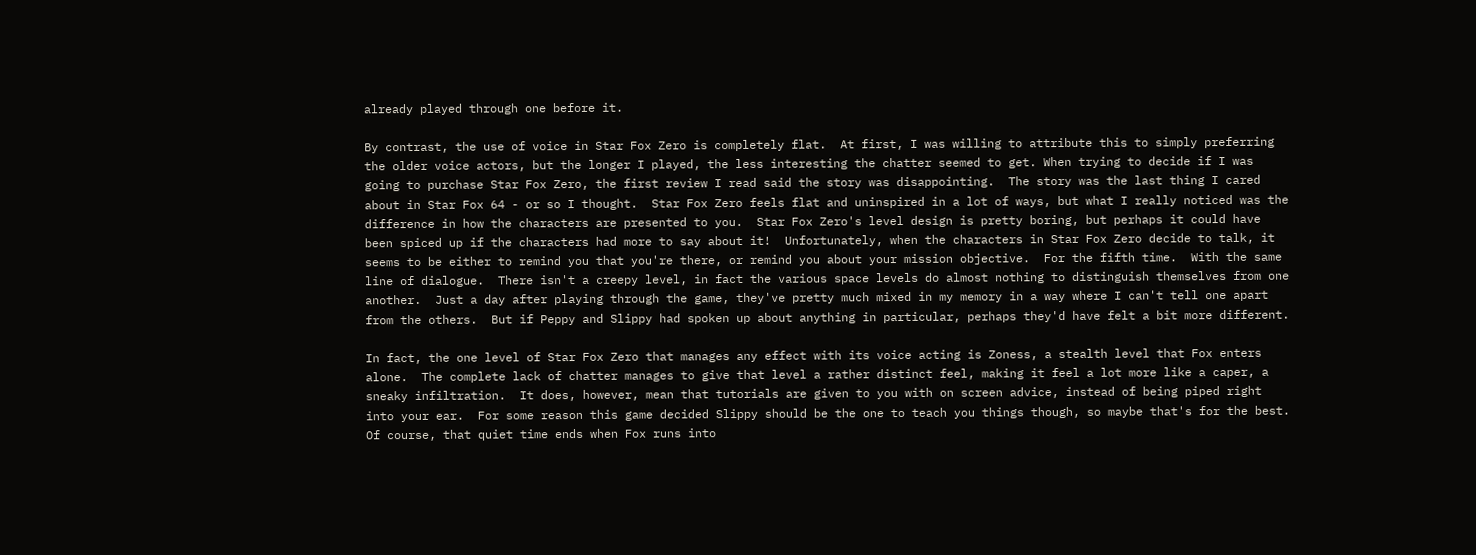already played through one before it.

By contrast, the use of voice in Star Fox Zero is completely flat.  At first, I was willing to attribute this to simply preferring the older voice actors, but the longer I played, the less interesting the chatter seemed to get. When trying to decide if I was going to purchase Star Fox Zero, the first review I read said the story was disappointing.  The story was the last thing I cared about in Star Fox 64 - or so I thought.  Star Fox Zero feels flat and uninspired in a lot of ways, but what I really noticed was the difference in how the characters are presented to you.  Star Fox Zero's level design is pretty boring, but perhaps it could have been spiced up if the characters had more to say about it!  Unfortunately, when the characters in Star Fox Zero decide to talk, it seems to be either to remind you that you're there, or remind you about your mission objective.  For the fifth time.  With the same line of dialogue.  There isn't a creepy level, in fact the various space levels do almost nothing to distinguish themselves from one another.  Just a day after playing through the game, they've pretty much mixed in my memory in a way where I can't tell one apart from the others.  But if Peppy and Slippy had spoken up about anything in particular, perhaps they'd have felt a bit more different.

In fact, the one level of Star Fox Zero that manages any effect with its voice acting is Zoness, a stealth level that Fox enters alone.  The complete lack of chatter manages to give that level a rather distinct feel, making it feel a lot more like a caper, a sneaky infiltration.  It does, however, mean that tutorials are given to you with on screen advice, instead of being piped right into your ear.  For some reason this game decided Slippy should be the one to teach you things though, so maybe that's for the best.  Of course, that quiet time ends when Fox runs into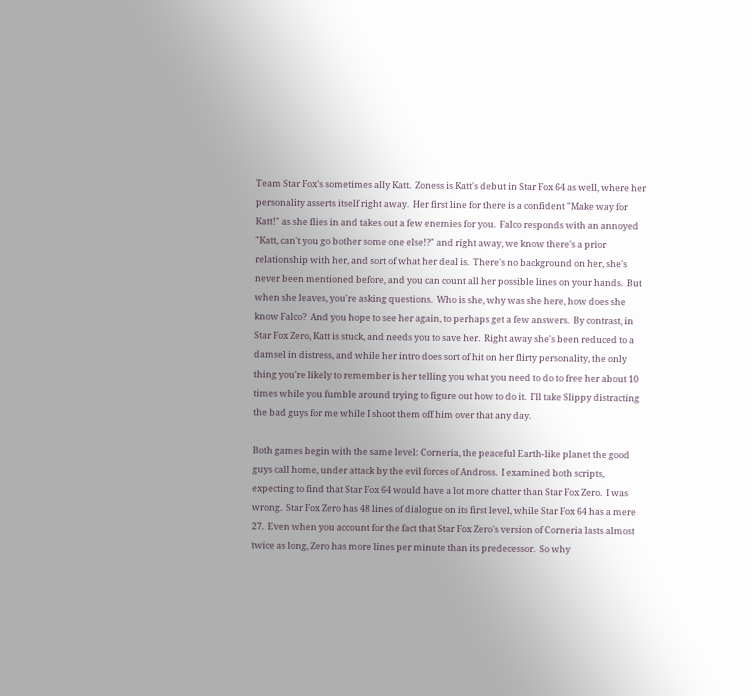Team Star Fox's sometimes ally Katt.  Zoness is Katt's debut in Star Fox 64 as well, where her personality asserts itself right away.  Her first line for there is a confident "Make way for Katt!" as she flies in and takes out a few enemies for you.  Falco responds with an annoyed "Katt, can't you go bother some one else!?" and right away, we know there's a prior relationship with her, and sort of what her deal is.  There's no background on her, she's never been mentioned before, and you can count all her possible lines on your hands.  But when she leaves, you're asking questions.  Who is she, why was she here, how does she know Falco?  And you hope to see her again, to perhaps get a few answers.  By contrast, in Star Fox Zero, Katt is stuck, and needs you to save her.  Right away she's been reduced to a damsel in distress, and while her intro does sort of hit on her flirty personality, the only thing you're likely to remember is her telling you what you need to do to free her about 10 times while you fumble around trying to figure out how to do it.  I'll take Slippy distracting the bad guys for me while I shoot them off him over that any day.

Both games begin with the same level: Corneria, the peaceful Earth-like planet the good guys call home, under attack by the evil forces of Andross.  I examined both scripts, expecting to find that Star Fox 64 would have a lot more chatter than Star Fox Zero.  I was wrong.  Star Fox Zero has 48 lines of dialogue on its first level, while Star Fox 64 has a mere 27.  Even when you account for the fact that Star Fox Zero's version of Corneria lasts almost twice as long, Zero has more lines per minute than its predecessor.  So why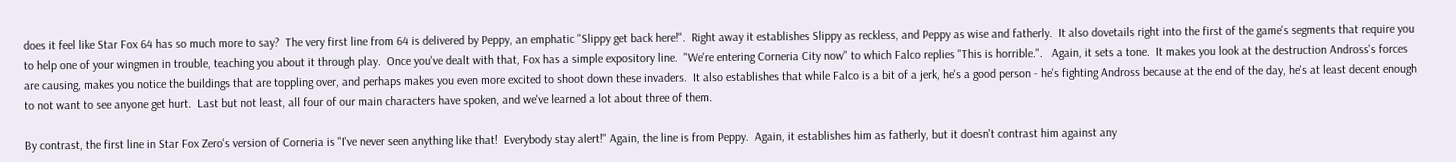does it feel like Star Fox 64 has so much more to say?  The very first line from 64 is delivered by Peppy, an emphatic "Slippy get back here!".  Right away it establishes Slippy as reckless, and Peppy as wise and fatherly.  It also dovetails right into the first of the game's segments that require you to help one of your wingmen in trouble, teaching you about it through play.  Once you've dealt with that, Fox has a simple expository line.  "We're entering Corneria City now" to which Falco replies "This is horrible.".   Again, it sets a tone.  It makes you look at the destruction Andross's forces are causing, makes you notice the buildings that are toppling over, and perhaps makes you even more excited to shoot down these invaders.  It also establishes that while Falco is a bit of a jerk, he's a good person - he's fighting Andross because at the end of the day, he's at least decent enough to not want to see anyone get hurt.  Last but not least, all four of our main characters have spoken, and we've learned a lot about three of them.

By contrast, the first line in Star Fox Zero's version of Corneria is "I've never seen anything like that!  Everybody stay alert!" Again, the line is from Peppy.  Again, it establishes him as fatherly, but it doesn't contrast him against any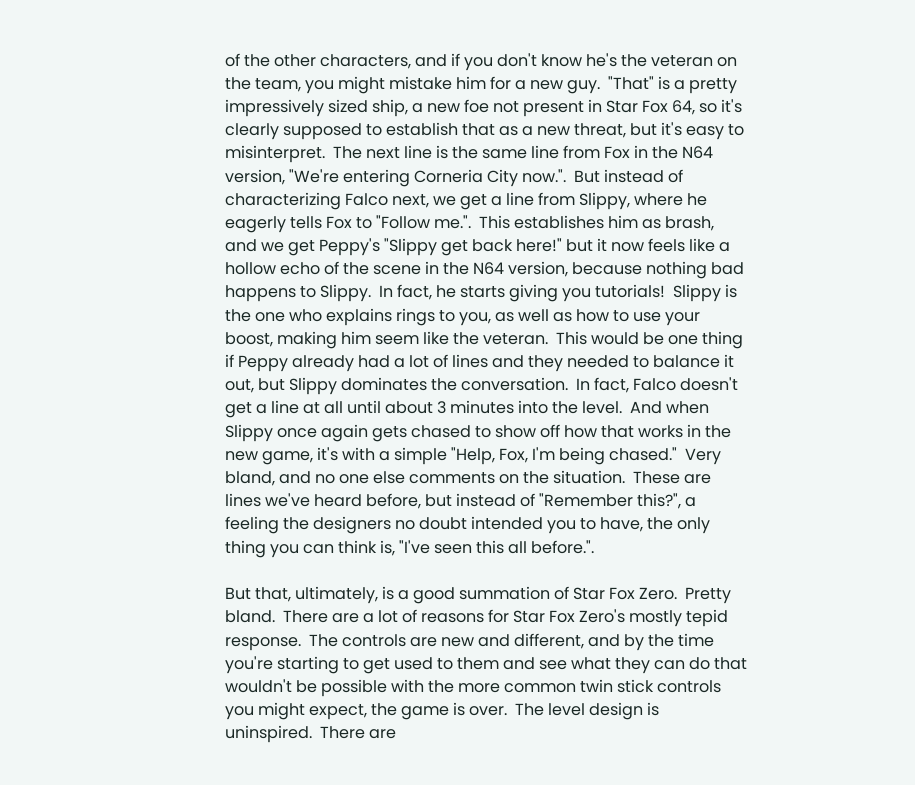of the other characters, and if you don't know he's the veteran on the team, you might mistake him for a new guy.  "That" is a pretty impressively sized ship, a new foe not present in Star Fox 64, so it's clearly supposed to establish that as a new threat, but it's easy to misinterpret.  The next line is the same line from Fox in the N64 version, "We're entering Corneria City now.".  But instead of characterizing Falco next, we get a line from Slippy, where he eagerly tells Fox to "Follow me.".  This establishes him as brash, and we get Peppy's "Slippy get back here!" but it now feels like a hollow echo of the scene in the N64 version, because nothing bad happens to Slippy.  In fact, he starts giving you tutorials!  Slippy is the one who explains rings to you, as well as how to use your boost, making him seem like the veteran.  This would be one thing if Peppy already had a lot of lines and they needed to balance it out, but Slippy dominates the conversation.  In fact, Falco doesn't get a line at all until about 3 minutes into the level.  And when Slippy once again gets chased to show off how that works in the new game, it's with a simple "Help, Fox, I'm being chased."  Very bland, and no one else comments on the situation.  These are lines we've heard before, but instead of "Remember this?", a feeling the designers no doubt intended you to have, the only thing you can think is, "I've seen this all before.".

But that, ultimately, is a good summation of Star Fox Zero.  Pretty bland.  There are a lot of reasons for Star Fox Zero's mostly tepid response.  The controls are new and different, and by the time you're starting to get used to them and see what they can do that wouldn't be possible with the more common twin stick controls you might expect, the game is over.  The level design is uninspired.  There are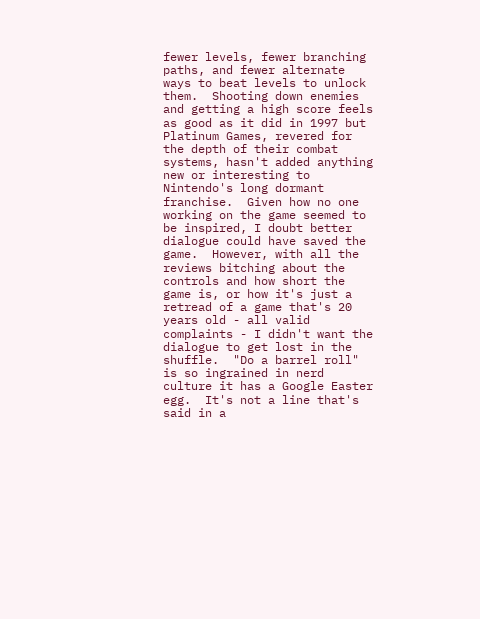fewer levels, fewer branching paths, and fewer alternate ways to beat levels to unlock them.  Shooting down enemies and getting a high score feels as good as it did in 1997 but Platinum Games, revered for the depth of their combat systems, hasn't added anything new or interesting to Nintendo's long dormant franchise.  Given how no one working on the game seemed to be inspired, I doubt better dialogue could have saved the game.  However, with all the reviews bitching about the controls and how short the game is, or how it's just a retread of a game that's 20 years old - all valid complaints - I didn't want the dialogue to get lost in the shuffle.  "Do a barrel roll" is so ingrained in nerd culture it has a Google Easter egg.  It's not a line that's said in a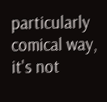particularly comical way, it's not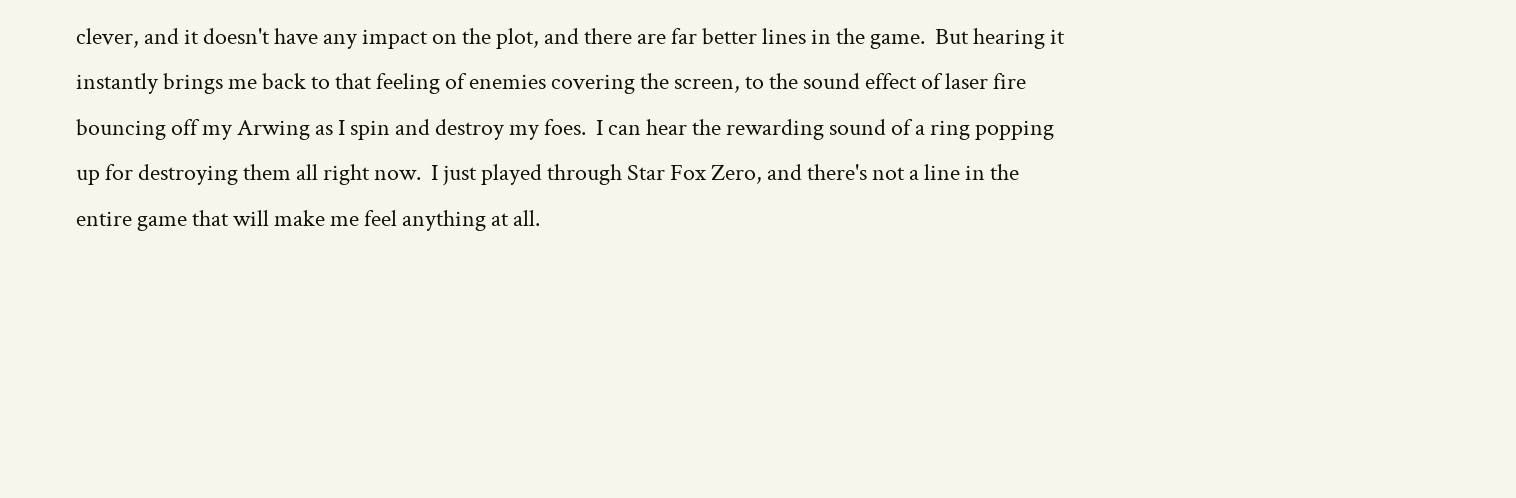clever, and it doesn't have any impact on the plot, and there are far better lines in the game.  But hearing it instantly brings me back to that feeling of enemies covering the screen, to the sound effect of laser fire bouncing off my Arwing as I spin and destroy my foes.  I can hear the rewarding sound of a ring popping up for destroying them all right now.  I just played through Star Fox Zero, and there's not a line in the entire game that will make me feel anything at all.